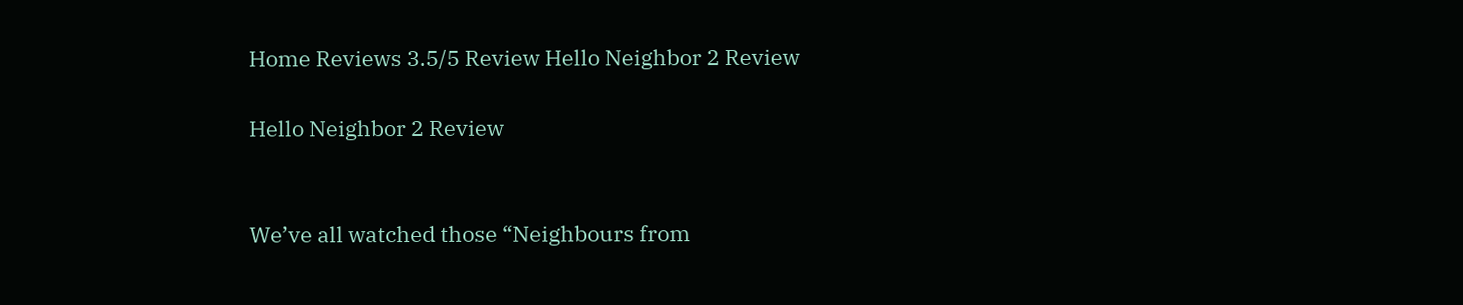Home Reviews 3.5/5 Review Hello Neighbor 2 Review

Hello Neighbor 2 Review


We’ve all watched those “Neighbours from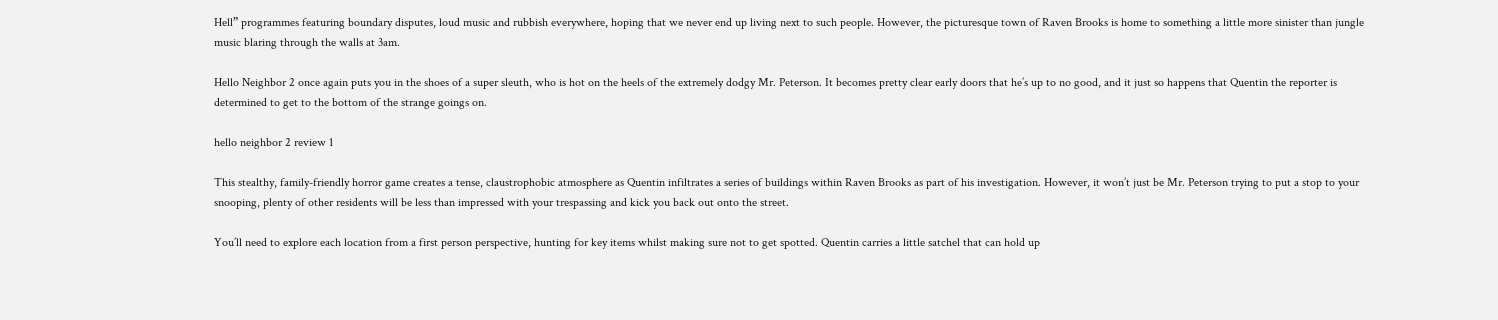Hell” programmes featuring boundary disputes, loud music and rubbish everywhere, hoping that we never end up living next to such people. However, the picturesque town of Raven Brooks is home to something a little more sinister than jungle music blaring through the walls at 3am.

Hello Neighbor 2 once again puts you in the shoes of a super sleuth, who is hot on the heels of the extremely dodgy Mr. Peterson. It becomes pretty clear early doors that he’s up to no good, and it just so happens that Quentin the reporter is determined to get to the bottom of the strange goings on.

hello neighbor 2 review 1

This stealthy, family-friendly horror game creates a tense, claustrophobic atmosphere as Quentin infiltrates a series of buildings within Raven Brooks as part of his investigation. However, it won’t just be Mr. Peterson trying to put a stop to your snooping, plenty of other residents will be less than impressed with your trespassing and kick you back out onto the street.

You’ll need to explore each location from a first person perspective, hunting for key items whilst making sure not to get spotted. Quentin carries a little satchel that can hold up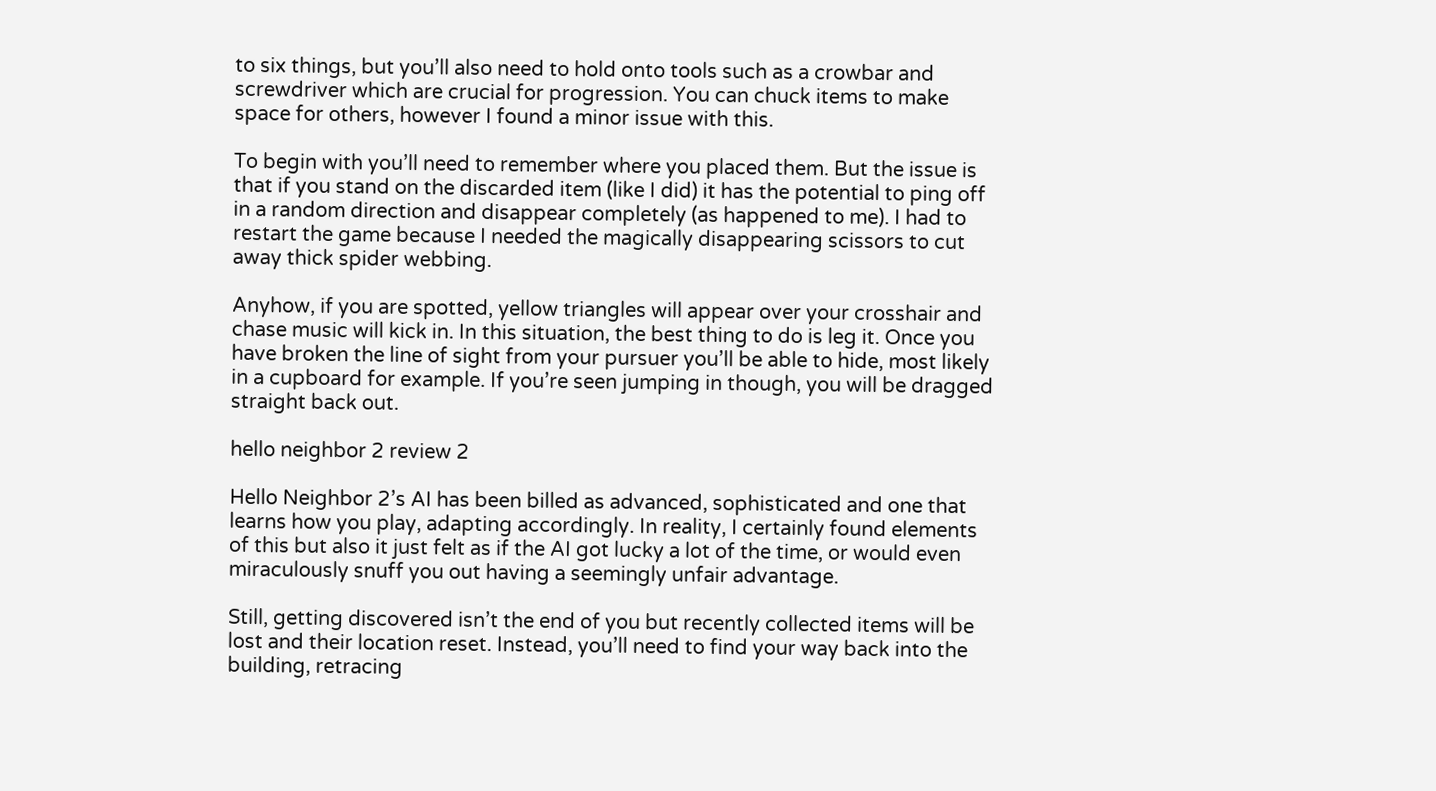to six things, but you’ll also need to hold onto tools such as a crowbar and screwdriver which are crucial for progression. You can chuck items to make space for others, however I found a minor issue with this.

To begin with you’ll need to remember where you placed them. But the issue is that if you stand on the discarded item (like I did) it has the potential to ping off in a random direction and disappear completely (as happened to me). I had to restart the game because I needed the magically disappearing scissors to cut away thick spider webbing.

Anyhow, if you are spotted, yellow triangles will appear over your crosshair and chase music will kick in. In this situation, the best thing to do is leg it. Once you have broken the line of sight from your pursuer you’ll be able to hide, most likely in a cupboard for example. If you’re seen jumping in though, you will be dragged straight back out.

hello neighbor 2 review 2

Hello Neighbor 2’s AI has been billed as advanced, sophisticated and one that learns how you play, adapting accordingly. In reality, I certainly found elements of this but also it just felt as if the AI got lucky a lot of the time, or would even miraculously snuff you out having a seemingly unfair advantage.

Still, getting discovered isn’t the end of you but recently collected items will be lost and their location reset. Instead, you’ll need to find your way back into the building, retracing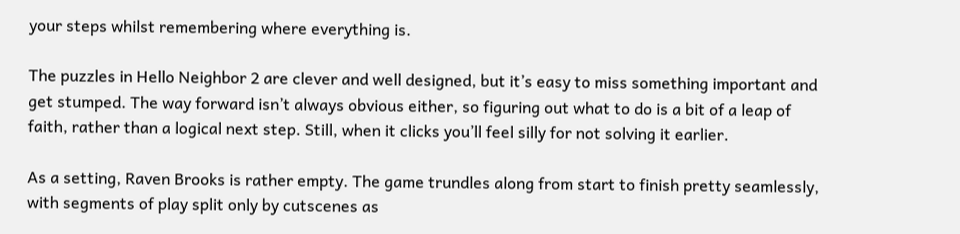your steps whilst remembering where everything is.

The puzzles in Hello Neighbor 2 are clever and well designed, but it’s easy to miss something important and get stumped. The way forward isn’t always obvious either, so figuring out what to do is a bit of a leap of faith, rather than a logical next step. Still, when it clicks you’ll feel silly for not solving it earlier.

As a setting, Raven Brooks is rather empty. The game trundles along from start to finish pretty seamlessly, with segments of play split only by cutscenes as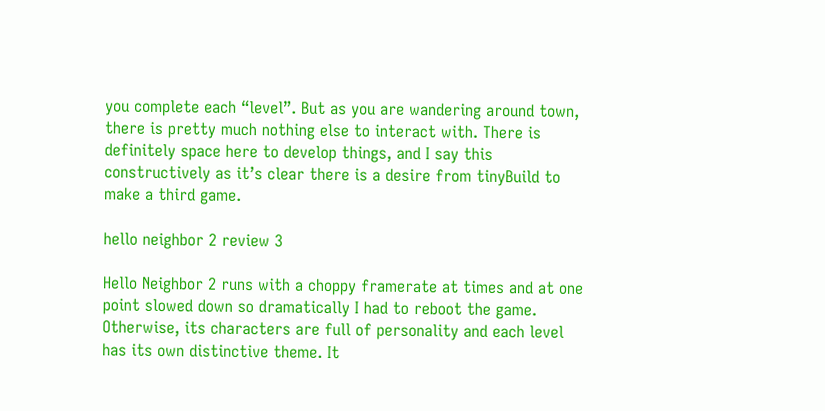you complete each “level”. But as you are wandering around town, there is pretty much nothing else to interact with. There is definitely space here to develop things, and I say this constructively as it’s clear there is a desire from tinyBuild to make a third game.

hello neighbor 2 review 3

Hello Neighbor 2 runs with a choppy framerate at times and at one point slowed down so dramatically I had to reboot the game. Otherwise, its characters are full of personality and each level has its own distinctive theme. It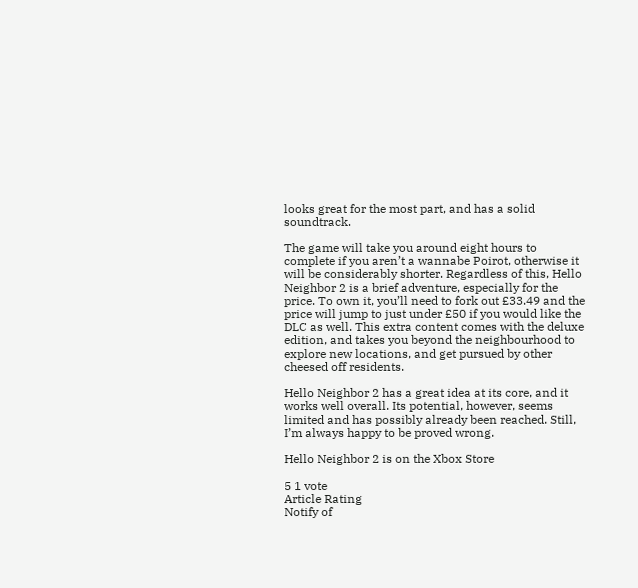looks great for the most part, and has a solid soundtrack.

The game will take you around eight hours to complete if you aren’t a wannabe Poirot, otherwise it will be considerably shorter. Regardless of this, Hello Neighbor 2 is a brief adventure, especially for the price. To own it, you’ll need to fork out £33.49 and the price will jump to just under £50 if you would like the DLC as well. This extra content comes with the deluxe edition, and takes you beyond the neighbourhood to explore new locations, and get pursued by other cheesed off residents.

Hello Neighbor 2 has a great idea at its core, and it works well overall. Its potential, however, seems limited and has possibly already been reached. Still, I’m always happy to be proved wrong.

Hello Neighbor 2 is on the Xbox Store

5 1 vote
Article Rating
Notify of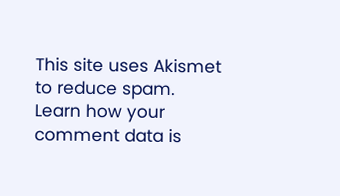This site uses Akismet to reduce spam. Learn how your comment data is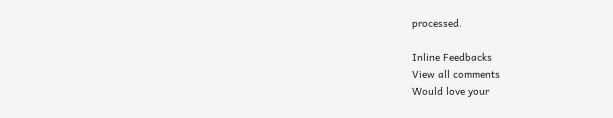processed.

Inline Feedbacks
View all comments
Would love your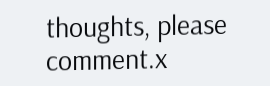thoughts, please comment.x